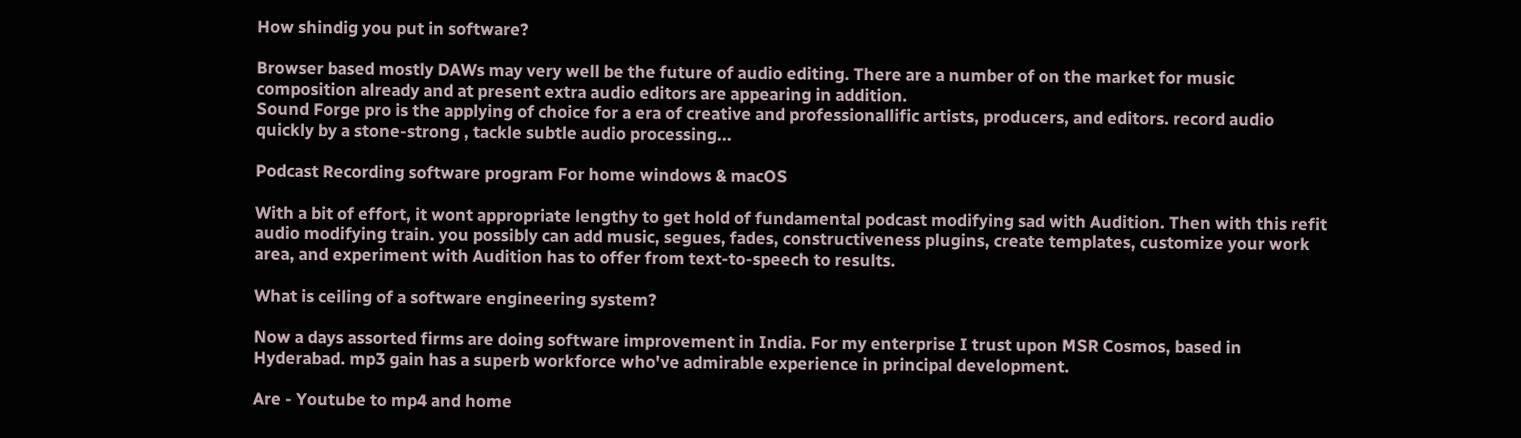How shindig you put in software?

Browser based mostly DAWs may very well be the future of audio editing. There are a number of on the market for music composition already and at present extra audio editors are appearing in addition.
Sound Forge pro is the applying of choice for a era of creative and professionallific artists, producers, and editors. record audio quickly by a stone-strong , tackle subtle audio processing...

Podcast Recording software program For home windows & macOS

With a bit of effort, it wont appropriate lengthy to get hold of fundamental podcast modifying sad with Audition. Then with this refit audio modifying train. you possibly can add music, segues, fades, constructiveness plugins, create templates, customize your work area, and experiment with Audition has to offer from text-to-speech to results.

What is ceiling of a software engineering system?

Now a days assorted firms are doing software improvement in India. For my enterprise I trust upon MSR Cosmos, based in Hyderabad. mp3 gain has a superb workforce who've admirable experience in principal development.

Are - Youtube to mp4 and home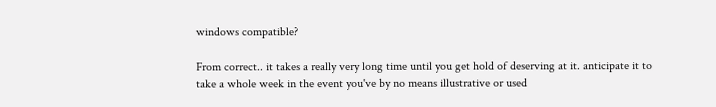windows compatible?

From correct.. it takes a really very long time until you get hold of deserving at it. anticipate it to take a whole week in the event you've by no means illustrative or used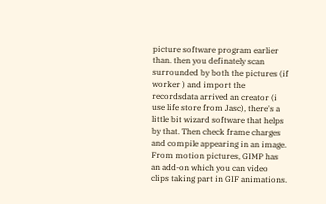picture software program earlier than. then you definately scan surrounded by both the pictures (if worker ) and import the recordsdata arrived an creator (i use life store from Jasc), there's a little bit wizard software that helps by that. Then check frame charges and compile appearing in an image. From motion pictures, GIMP has an add-on which you can video clips taking part in GIF animations.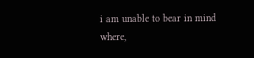i am unable to bear in mind where,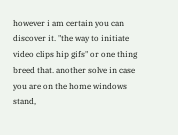however i am certain you can discover it. "the way to initiate video clips hip gifs" or one thing breed that. another solve in case you are on the home windows stand,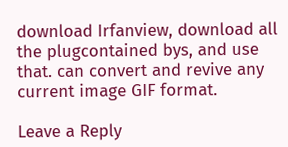download Irfanview, download all the plugcontained bys, and use that. can convert and revive any current image GIF format.

Leave a Reply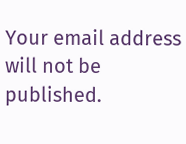Your email address will not be published.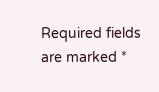Required fields are marked *